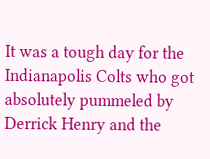It was a tough day for the Indianapolis Colts who got absolutely pummeled by Derrick Henry and the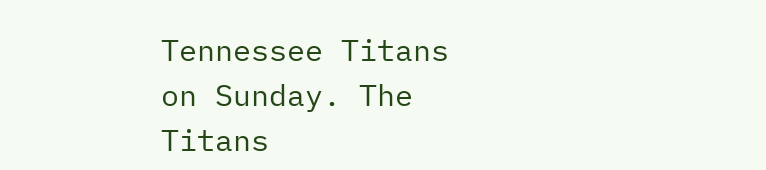Tennessee Titans on Sunday. The Titans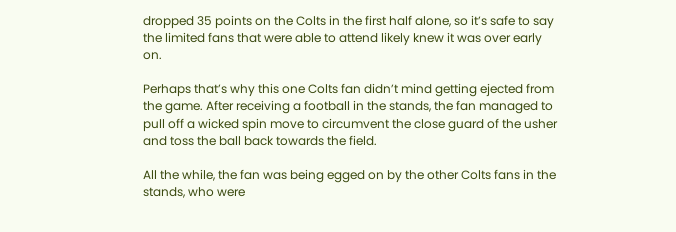dropped 35 points on the Colts in the first half alone, so it’s safe to say the limited fans that were able to attend likely knew it was over early on.

Perhaps that’s why this one Colts fan didn’t mind getting ejected from the game. After receiving a football in the stands, the fan managed to pull off a wicked spin move to circumvent the close guard of the usher and toss the ball back towards the field.

All the while, the fan was being egged on by the other Colts fans in the stands, who were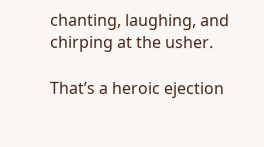chanting, laughing, and chirping at the usher.

That’s a heroic ejection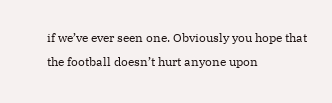if we’ve ever seen one. Obviously you hope that the football doesn’t hurt anyone upon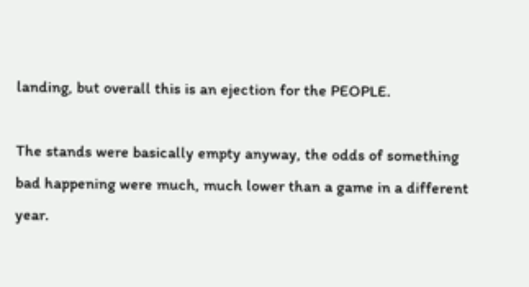landing, but overall this is an ejection for the PEOPLE.

The stands were basically empty anyway, the odds of something bad happening were much, much lower than a game in a different year.